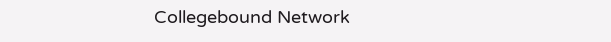Collegebound Network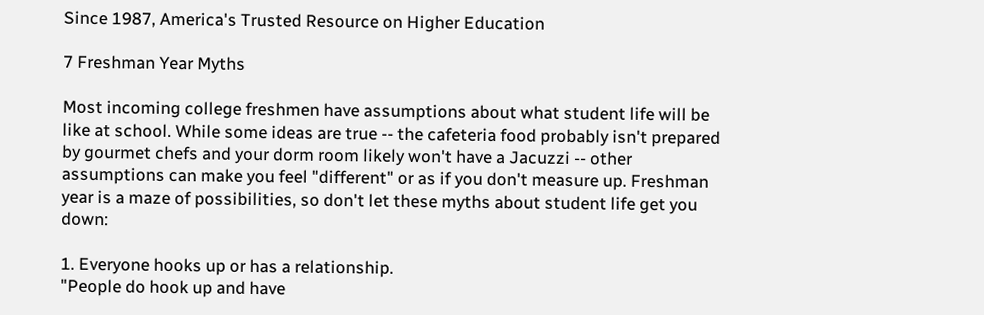Since 1987, America's Trusted Resource on Higher Education

7 Freshman Year Myths

Most incoming college freshmen have assumptions about what student life will be like at school. While some ideas are true -- the cafeteria food probably isn't prepared by gourmet chefs and your dorm room likely won't have a Jacuzzi -- other assumptions can make you feel "different" or as if you don't measure up. Freshman year is a maze of possibilities, so don't let these myths about student life get you down:

1. Everyone hooks up or has a relationship.
"People do hook up and have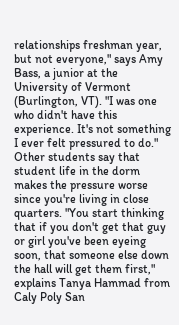relationships freshman year, but not everyone," says Amy Bass, a junior at the University of Vermont (Burlington, VT). "I was one who didn't have this experience. It's not something I ever felt pressured to do." Other students say that student life in the dorm makes the pressure worse since you're living in close quarters. "You start thinking that if you don't get that guy or girl you've been eyeing soon, that someone else down the hall will get them first," explains Tanya Hammad from Caly Poly San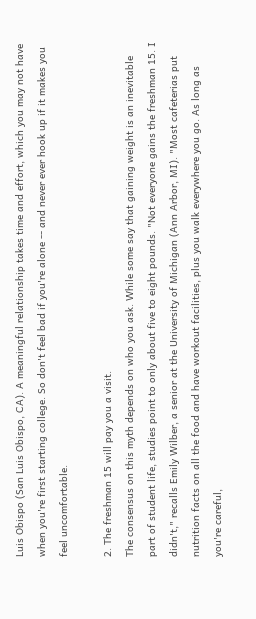Luis Obispo (San Luis Obispo, CA). A meaningful relationship takes time and effort, which you may not have when you're first starting college. So don't feel bad if you're alone -- and never ever hook up if it makes you feel uncomfortable.

2. The freshman 15 will pay you a visit.
The consensus on this myth depends on who you ask. While some say that gaining weight is an inevitable part of student life, studies point to only about five to eight pounds. "Not everyone gains the freshman 15. I didn't," recalls Emily Wilber, a senior at the University of Michigan (Ann Arbor, MI). "Most cafeterias put nutrition facts on all the food and have workout facilities, plus you walk everywhere you go. As long as you're careful,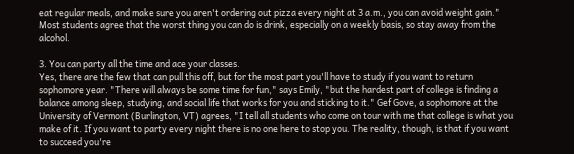eat regular meals, and make sure you aren't ordering out pizza every night at 3 a.m., you can avoid weight gain." Most students agree that the worst thing you can do is drink, especially on a weekly basis, so stay away from the alcohol.

3. You can party all the time and ace your classes.
Yes, there are the few that can pull this off, but for the most part you'll have to study if you want to return sophomore year. "There will always be some time for fun," says Emily, "but the hardest part of college is finding a balance among sleep, studying, and social life that works for you and sticking to it." Gef Gove, a sophomore at the University of Vermont (Burlington, VT) agrees, "I tell all students who come on tour with me that college is what you make of it. If you want to party every night there is no one here to stop you. The reality, though, is that if you want to succeed you're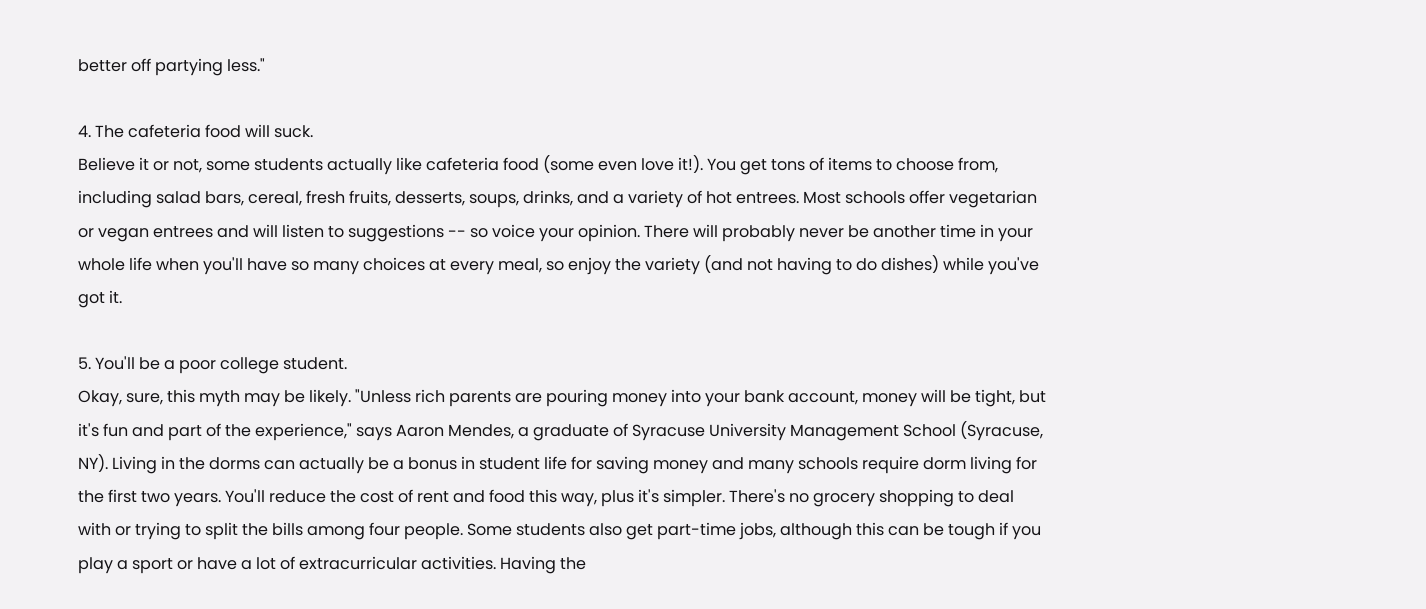better off partying less."

4. The cafeteria food will suck.
Believe it or not, some students actually like cafeteria food (some even love it!). You get tons of items to choose from, including salad bars, cereal, fresh fruits, desserts, soups, drinks, and a variety of hot entrees. Most schools offer vegetarian or vegan entrees and will listen to suggestions -- so voice your opinion. There will probably never be another time in your whole life when you'll have so many choices at every meal, so enjoy the variety (and not having to do dishes) while you've got it.

5. You'll be a poor college student.
Okay, sure, this myth may be likely. "Unless rich parents are pouring money into your bank account, money will be tight, but it's fun and part of the experience," says Aaron Mendes, a graduate of Syracuse University Management School (Syracuse, NY). Living in the dorms can actually be a bonus in student life for saving money and many schools require dorm living for the first two years. You'll reduce the cost of rent and food this way, plus it's simpler. There's no grocery shopping to deal with or trying to split the bills among four people. Some students also get part-time jobs, although this can be tough if you play a sport or have a lot of extracurricular activities. Having the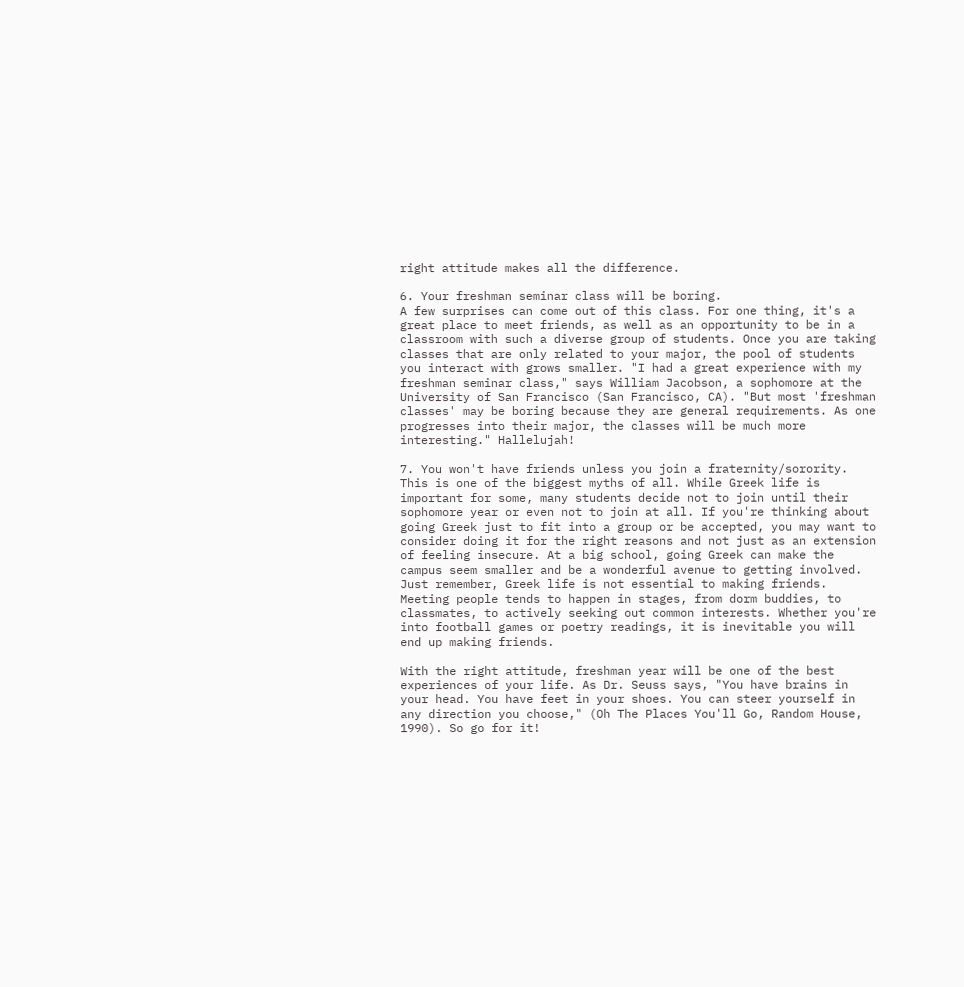right attitude makes all the difference.

6. Your freshman seminar class will be boring.
A few surprises can come out of this class. For one thing, it's a great place to meet friends, as well as an opportunity to be in a classroom with such a diverse group of students. Once you are taking classes that are only related to your major, the pool of students you interact with grows smaller. "I had a great experience with my freshman seminar class," says William Jacobson, a sophomore at the University of San Francisco (San Francisco, CA). "But most 'freshman classes' may be boring because they are general requirements. As one progresses into their major, the classes will be much more interesting." Hallelujah!

7. You won't have friends unless you join a fraternity/sorority.
This is one of the biggest myths of all. While Greek life is important for some, many students decide not to join until their sophomore year or even not to join at all. If you're thinking about going Greek just to fit into a group or be accepted, you may want to consider doing it for the right reasons and not just as an extension of feeling insecure. At a big school, going Greek can make the campus seem smaller and be a wonderful avenue to getting involved. Just remember, Greek life is not essential to making friends. Meeting people tends to happen in stages, from dorm buddies, to classmates, to actively seeking out common interests. Whether you're into football games or poetry readings, it is inevitable you will end up making friends.

With the right attitude, freshman year will be one of the best experiences of your life. As Dr. Seuss says, "You have brains in your head. You have feet in your shoes. You can steer yourself in any direction you choose," (Oh The Places You'll Go, Random House, 1990). So go for it!